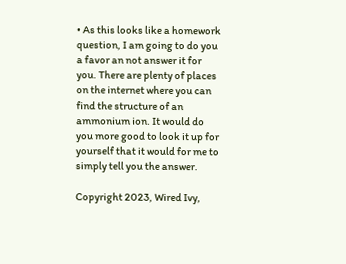• As this looks like a homework question, I am going to do you a favor an not answer it for you. There are plenty of places on the internet where you can find the structure of an ammonium ion. It would do you more good to look it up for yourself that it would for me to simply tell you the answer.

Copyright 2023, Wired Ivy,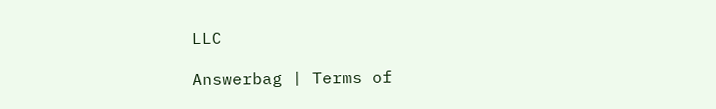LLC

Answerbag | Terms of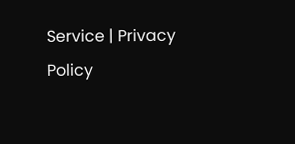Service | Privacy Policy